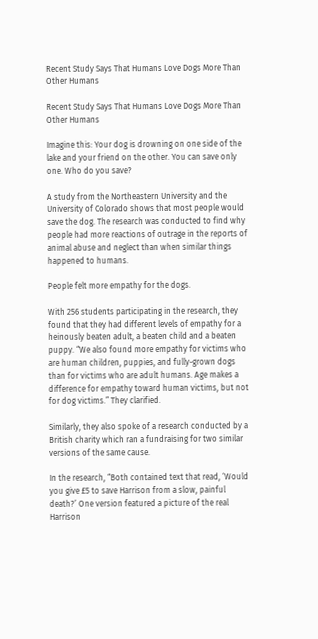Recent Study Says That Humans Love Dogs More Than Other Humans

Recent Study Says That Humans Love Dogs More Than Other Humans

Imagine this: Your dog is drowning on one side of the lake and your friend on the other. You can save only one. Who do you save?

A study from the Northeastern University and the University of Colorado shows that most people would save the dog. The research was conducted to find why people had more reactions of outrage in the reports of animal abuse and neglect than when similar things happened to humans.

People felt more empathy for the dogs.

With 256 students participating in the research, they found that they had different levels of empathy for a heinously beaten adult, a beaten child and a beaten puppy. “We also found more empathy for victims who are human children, puppies, and fully-grown dogs than for victims who are adult humans. Age makes a difference for empathy toward human victims, but not for dog victims.” They clarified.

Similarly, they also spoke of a research conducted by a British charity which ran a fundraising for two similar versions of the same cause.

In the research, “Both contained text that read, ‘Would you give £5 to save Harrison from a slow, painful death?’ One version featured a picture of the real Harrison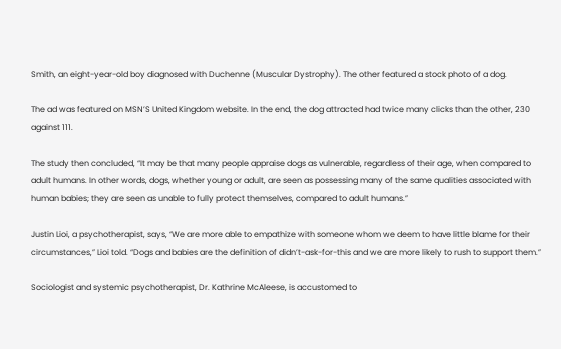Smith, an eight-year-old boy diagnosed with Duchenne (Muscular Dystrophy). The other featured a stock photo of a dog.

The ad was featured on MSN’S United Kingdom website. In the end, the dog attracted had twice many clicks than the other, 230 against 111.

The study then concluded, “It may be that many people appraise dogs as vulnerable, regardless of their age, when compared to adult humans. In other words, dogs, whether young or adult, are seen as possessing many of the same qualities associated with human babies; they are seen as unable to fully protect themselves, compared to adult humans.”

Justin Lioi, a psychotherapist, says, “We are more able to empathize with someone whom we deem to have little blame for their circumstances,” Lioi told. “Dogs and babies are the definition of didn’t-ask-for-this and we are more likely to rush to support them.”

Sociologist and systemic psychotherapist, Dr. Kathrine McAleese, is accustomed to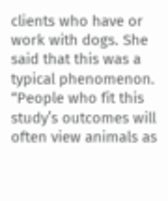clients who have or work with dogs. She said that this was a typical phenomenon. “People who fit this study’s outcomes will often view animals as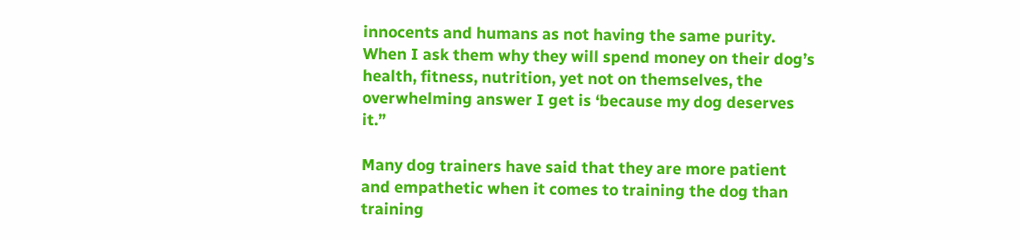innocents and humans as not having the same purity. When I ask them why they will spend money on their dog’s health, fitness, nutrition, yet not on themselves, the overwhelming answer I get is ‘because my dog deserves it.”

Many dog trainers have said that they are more patient and empathetic when it comes to training the dog than training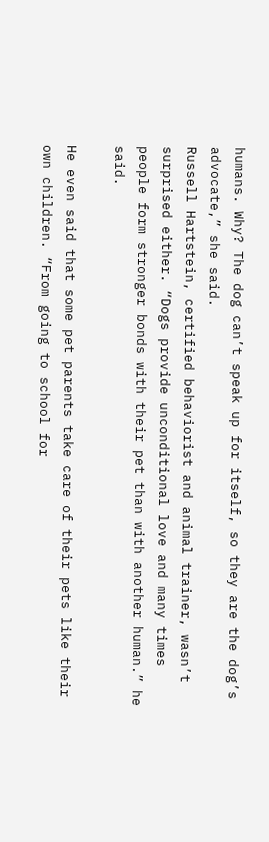humans. Why? The dog can’t speak up for itself, so they are the dog’s advocate,” she said.
Russell Hartstein, certified behaviorist and animal trainer, wasn’t surprised either. “Dogs provide unconditional love and many times people form stronger bonds with their pet than with another human.” he said.

He even said that some pet parents take care of their pets like their own children. “From going to school for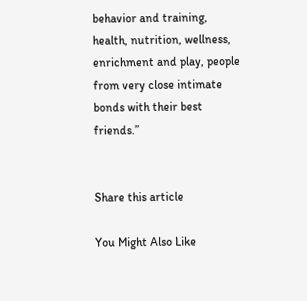behavior and training, health, nutrition, wellness, enrichment and play, people from very close intimate bonds with their best friends.”


Share this article

You Might Also Like